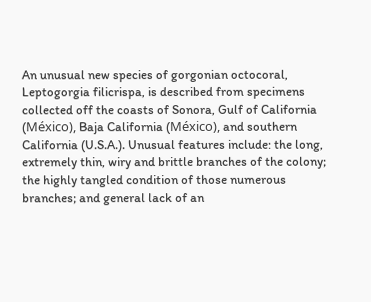An unusual new species of gorgonian octocoral, Leptogorgia filicrispa, is described from specimens collected off the coasts of Sonora, Gulf of California (México), Baja California (México), and southern California (U.S.A.). Unusual features include: the long, extremely thin, wiry and brittle branches of the colony; the highly tangled condition of those numerous branches; and general lack of an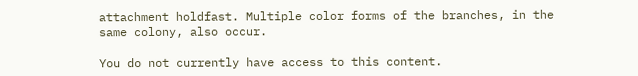attachment holdfast. Multiple color forms of the branches, in the same colony, also occur.

You do not currently have access to this content.